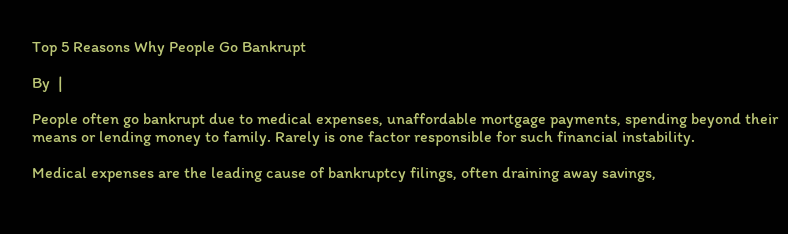Top 5 Reasons Why People Go Bankrupt

By  |

People often go bankrupt due to medical expenses, unaffordable mortgage payments, spending beyond their means or lending money to family. Rarely is one factor responsible for such financial instability.

Medical expenses are the leading cause of bankruptcy filings, often draining away savings,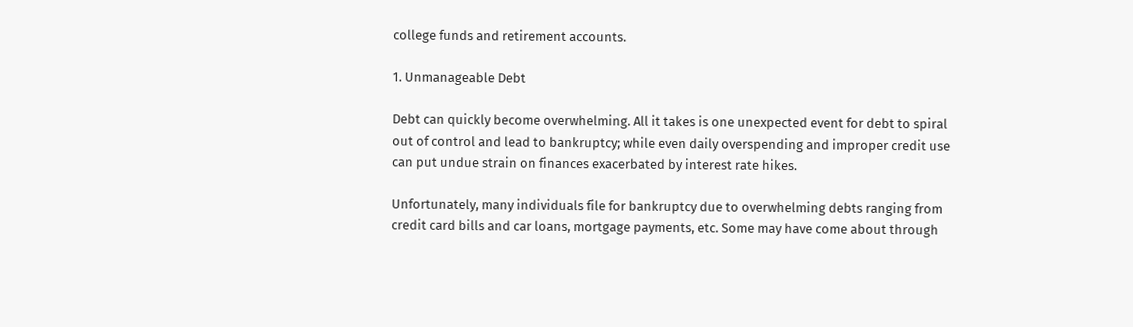college funds and retirement accounts.

1. Unmanageable Debt

Debt can quickly become overwhelming. All it takes is one unexpected event for debt to spiral out of control and lead to bankruptcy; while even daily overspending and improper credit use can put undue strain on finances exacerbated by interest rate hikes.

Unfortunately, many individuals file for bankruptcy due to overwhelming debts ranging from credit card bills and car loans, mortgage payments, etc. Some may have come about through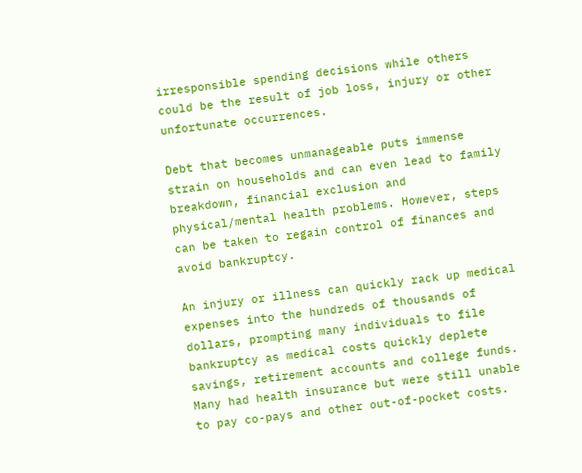irresponsible spending decisions while others could be the result of job loss, injury or other unfortunate occurrences.

Debt that becomes unmanageable puts immense strain on households and can even lead to family breakdown, financial exclusion and physical/mental health problems. However, steps can be taken to regain control of finances and avoid bankruptcy.

An injury or illness can quickly rack up medical expenses into the hundreds of thousands of dollars, prompting many individuals to file bankruptcy as medical costs quickly deplete savings, retirement accounts and college funds. Many had health insurance but were still unable to pay co-pays and other out-of-pocket costs.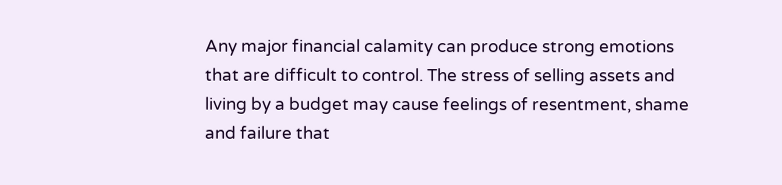Any major financial calamity can produce strong emotions that are difficult to control. The stress of selling assets and living by a budget may cause feelings of resentment, shame and failure that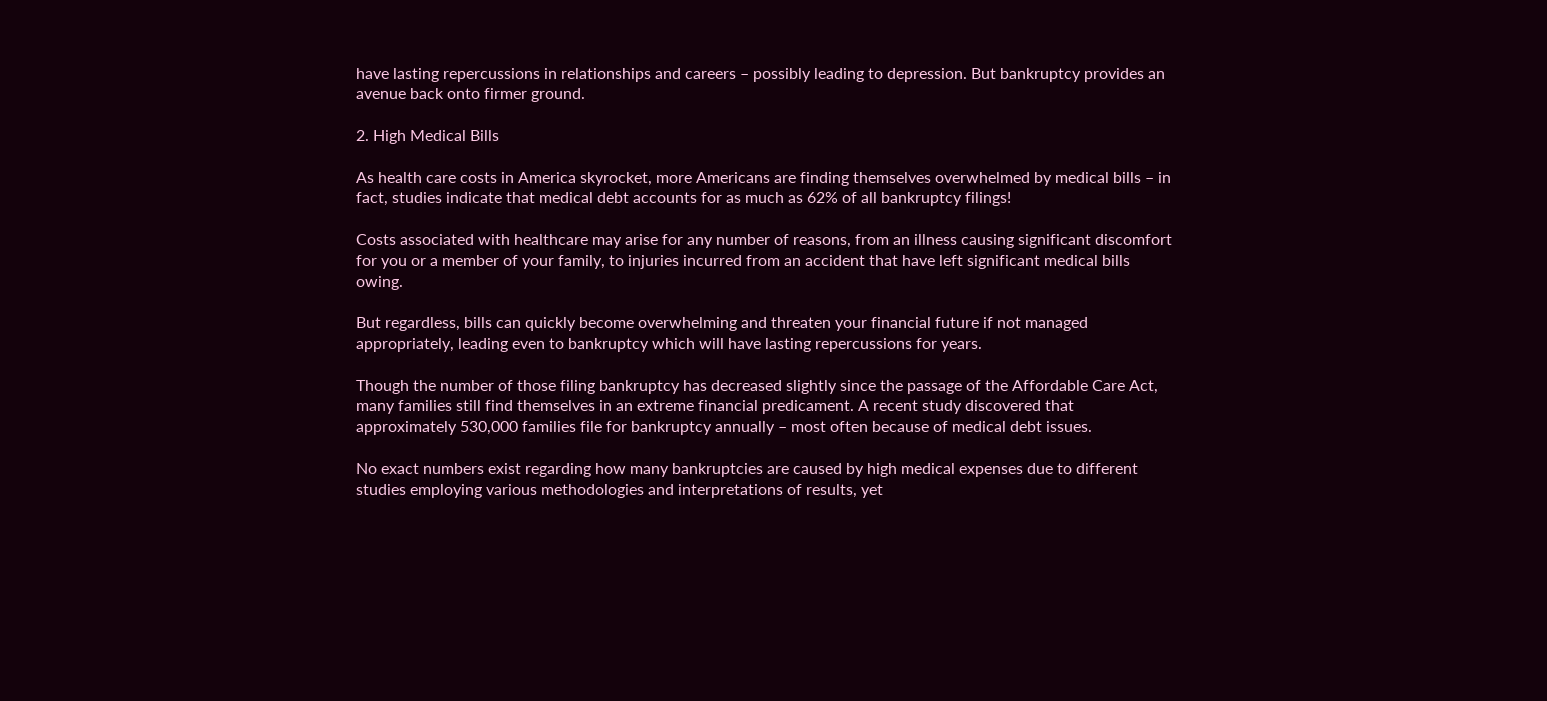have lasting repercussions in relationships and careers – possibly leading to depression. But bankruptcy provides an avenue back onto firmer ground.

2. High Medical Bills

As health care costs in America skyrocket, more Americans are finding themselves overwhelmed by medical bills – in fact, studies indicate that medical debt accounts for as much as 62% of all bankruptcy filings!

Costs associated with healthcare may arise for any number of reasons, from an illness causing significant discomfort for you or a member of your family, to injuries incurred from an accident that have left significant medical bills owing.

But regardless, bills can quickly become overwhelming and threaten your financial future if not managed appropriately, leading even to bankruptcy which will have lasting repercussions for years.

Though the number of those filing bankruptcy has decreased slightly since the passage of the Affordable Care Act, many families still find themselves in an extreme financial predicament. A recent study discovered that approximately 530,000 families file for bankruptcy annually – most often because of medical debt issues.

No exact numbers exist regarding how many bankruptcies are caused by high medical expenses due to different studies employing various methodologies and interpretations of results, yet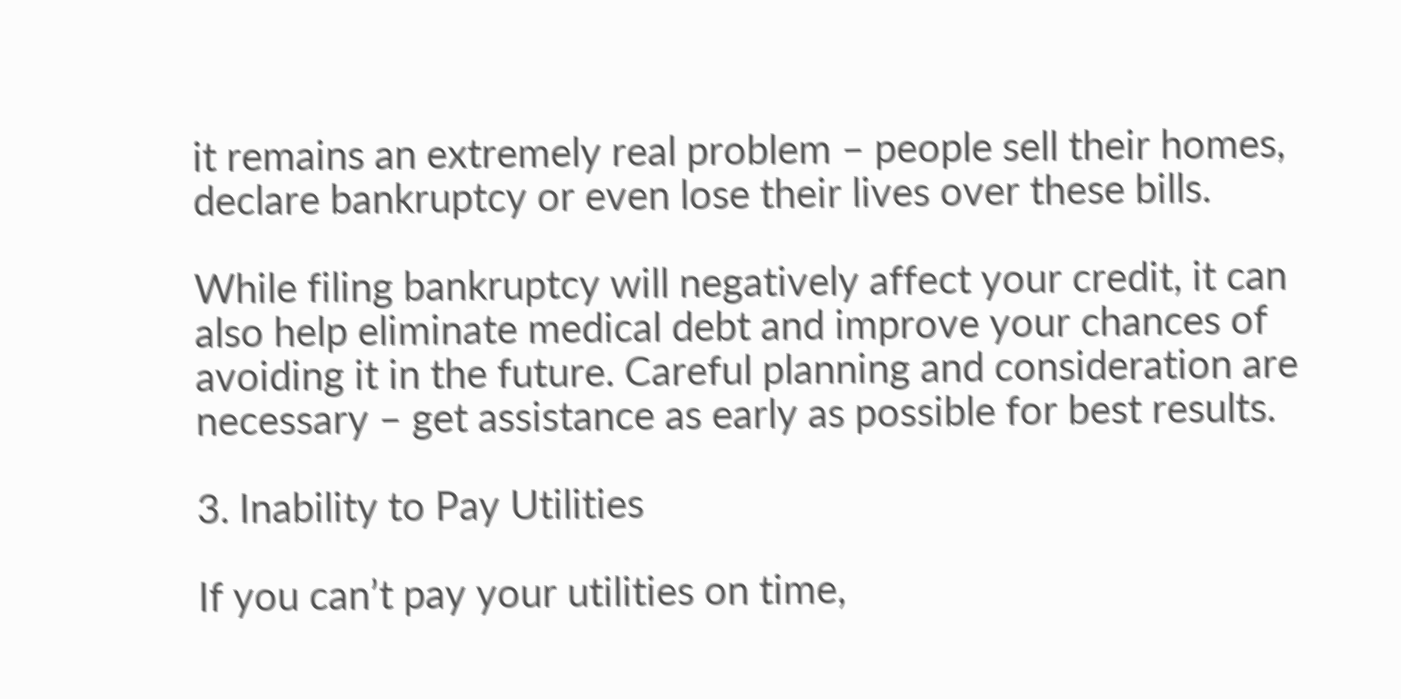it remains an extremely real problem – people sell their homes, declare bankruptcy or even lose their lives over these bills.

While filing bankruptcy will negatively affect your credit, it can also help eliminate medical debt and improve your chances of avoiding it in the future. Careful planning and consideration are necessary – get assistance as early as possible for best results.

3. Inability to Pay Utilities

If you can’t pay your utilities on time,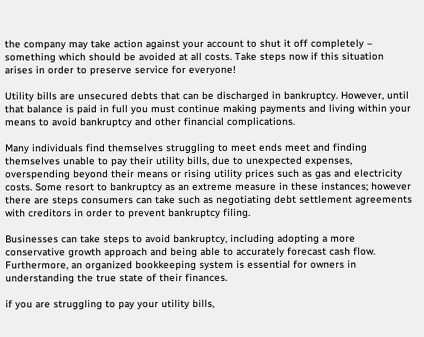the company may take action against your account to shut it off completely – something which should be avoided at all costs. Take steps now if this situation arises in order to preserve service for everyone!

Utility bills are unsecured debts that can be discharged in bankruptcy. However, until that balance is paid in full you must continue making payments and living within your means to avoid bankruptcy and other financial complications.

Many individuals find themselves struggling to meet ends meet and finding themselves unable to pay their utility bills, due to unexpected expenses, overspending beyond their means or rising utility prices such as gas and electricity costs. Some resort to bankruptcy as an extreme measure in these instances; however there are steps consumers can take such as negotiating debt settlement agreements with creditors in order to prevent bankruptcy filing.

Businesses can take steps to avoid bankruptcy, including adopting a more conservative growth approach and being able to accurately forecast cash flow. Furthermore, an organized bookkeeping system is essential for owners in understanding the true state of their finances.

if you are struggling to pay your utility bills,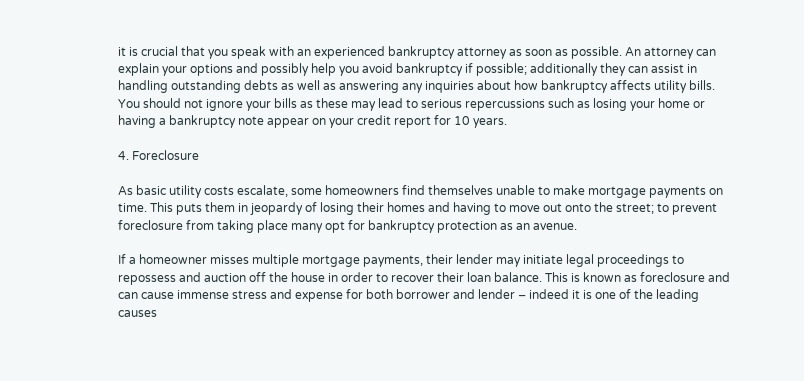it is crucial that you speak with an experienced bankruptcy attorney as soon as possible. An attorney can explain your options and possibly help you avoid bankruptcy if possible; additionally they can assist in handling outstanding debts as well as answering any inquiries about how bankruptcy affects utility bills. You should not ignore your bills as these may lead to serious repercussions such as losing your home or having a bankruptcy note appear on your credit report for 10 years.

4. Foreclosure

As basic utility costs escalate, some homeowners find themselves unable to make mortgage payments on time. This puts them in jeopardy of losing their homes and having to move out onto the street; to prevent foreclosure from taking place many opt for bankruptcy protection as an avenue.

If a homeowner misses multiple mortgage payments, their lender may initiate legal proceedings to repossess and auction off the house in order to recover their loan balance. This is known as foreclosure and can cause immense stress and expense for both borrower and lender – indeed it is one of the leading causes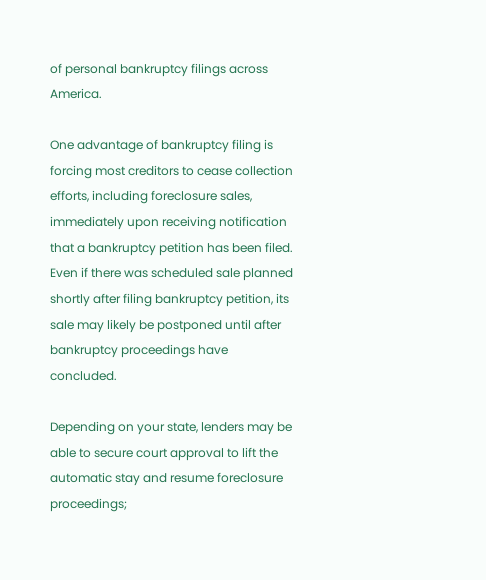of personal bankruptcy filings across America.

One advantage of bankruptcy filing is forcing most creditors to cease collection efforts, including foreclosure sales, immediately upon receiving notification that a bankruptcy petition has been filed. Even if there was scheduled sale planned shortly after filing bankruptcy petition, its sale may likely be postponed until after bankruptcy proceedings have concluded.

Depending on your state, lenders may be able to secure court approval to lift the automatic stay and resume foreclosure proceedings;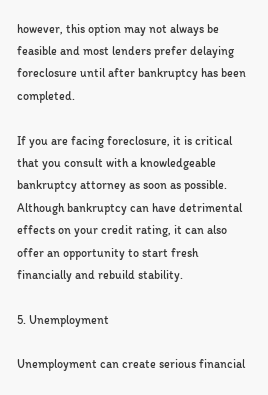however, this option may not always be feasible and most lenders prefer delaying foreclosure until after bankruptcy has been completed.

If you are facing foreclosure, it is critical that you consult with a knowledgeable bankruptcy attorney as soon as possible. Although bankruptcy can have detrimental effects on your credit rating, it can also offer an opportunity to start fresh financially and rebuild stability.

5. Unemployment

Unemployment can create serious financial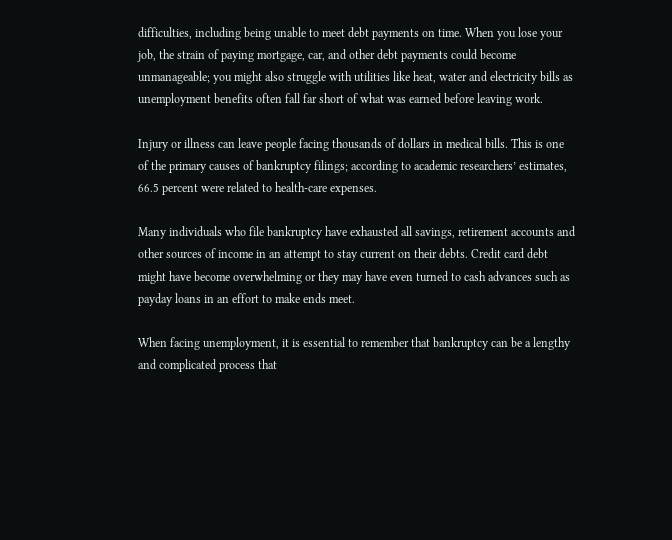difficulties, including being unable to meet debt payments on time. When you lose your job, the strain of paying mortgage, car, and other debt payments could become unmanageable; you might also struggle with utilities like heat, water and electricity bills as unemployment benefits often fall far short of what was earned before leaving work.

Injury or illness can leave people facing thousands of dollars in medical bills. This is one of the primary causes of bankruptcy filings; according to academic researchers’ estimates, 66.5 percent were related to health-care expenses.

Many individuals who file bankruptcy have exhausted all savings, retirement accounts and other sources of income in an attempt to stay current on their debts. Credit card debt might have become overwhelming or they may have even turned to cash advances such as payday loans in an effort to make ends meet.

When facing unemployment, it is essential to remember that bankruptcy can be a lengthy and complicated process that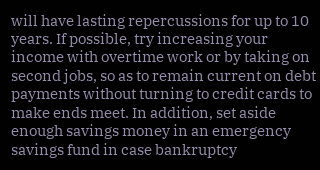will have lasting repercussions for up to 10 years. If possible, try increasing your income with overtime work or by taking on second jobs, so as to remain current on debt payments without turning to credit cards to make ends meet. In addition, set aside enough savings money in an emergency savings fund in case bankruptcy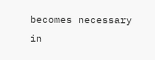becomes necessary in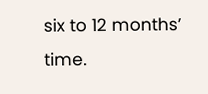six to 12 months’ time.